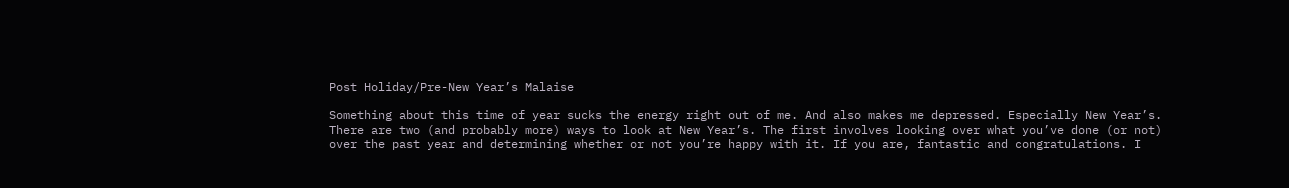Post Holiday/Pre-New Year’s Malaise

Something about this time of year sucks the energy right out of me. And also makes me depressed. Especially New Year’s. There are two (and probably more) ways to look at New Year’s. The first involves looking over what you’ve done (or not) over the past year and determining whether or not you’re happy with it. If you are, fantastic and congratulations. I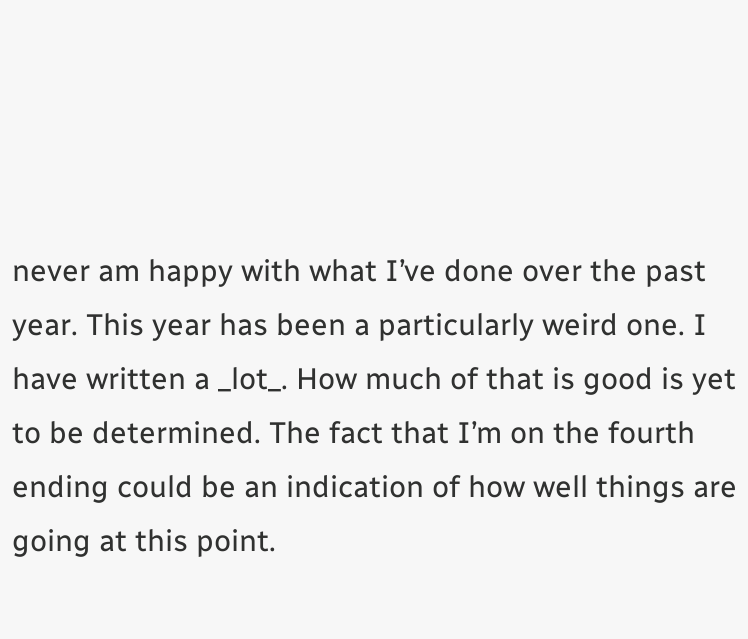never am happy with what I’ve done over the past year. This year has been a particularly weird one. I have written a _lot_. How much of that is good is yet to be determined. The fact that I’m on the fourth ending could be an indication of how well things are going at this point.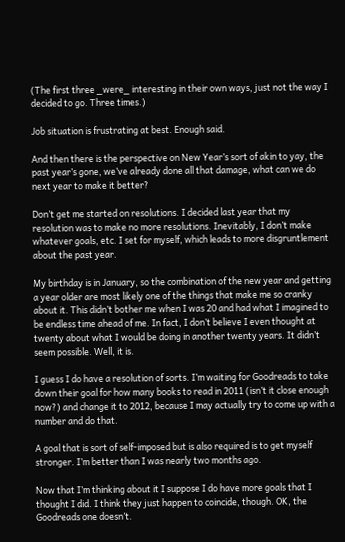(The first three _were_ interesting in their own ways, just not the way I decided to go. Three times.)

Job situation is frustrating at best. Enough said.

And then there is the perspective on New Year’s sort of akin to yay, the past year’s gone, we’ve already done all that damage, what can we do next year to make it better?

Don’t get me started on resolutions. I decided last year that my resolution was to make no more resolutions. Inevitably, I don’t make whatever goals, etc. I set for myself, which leads to more disgruntlement about the past year.

My birthday is in January, so the combination of the new year and getting a year older are most likely one of the things that make me so cranky about it. This didn’t bother me when I was 20 and had what I imagined to be endless time ahead of me. In fact, I don’t believe I even thought at twenty about what I would be doing in another twenty years. It didn’t seem possible. Well, it is.

I guess I do have a resolution of sorts. I’m waiting for Goodreads to take down their goal for how many books to read in 2011 (isn’t it close enough now?) and change it to 2012, because I may actually try to come up with a number and do that.

A goal that is sort of self-imposed but is also required is to get myself stronger. I’m better than I was nearly two months ago.

Now that I’m thinking about it I suppose I do have more goals that I thought I did. I think they just happen to coincide, though. OK, the Goodreads one doesn’t.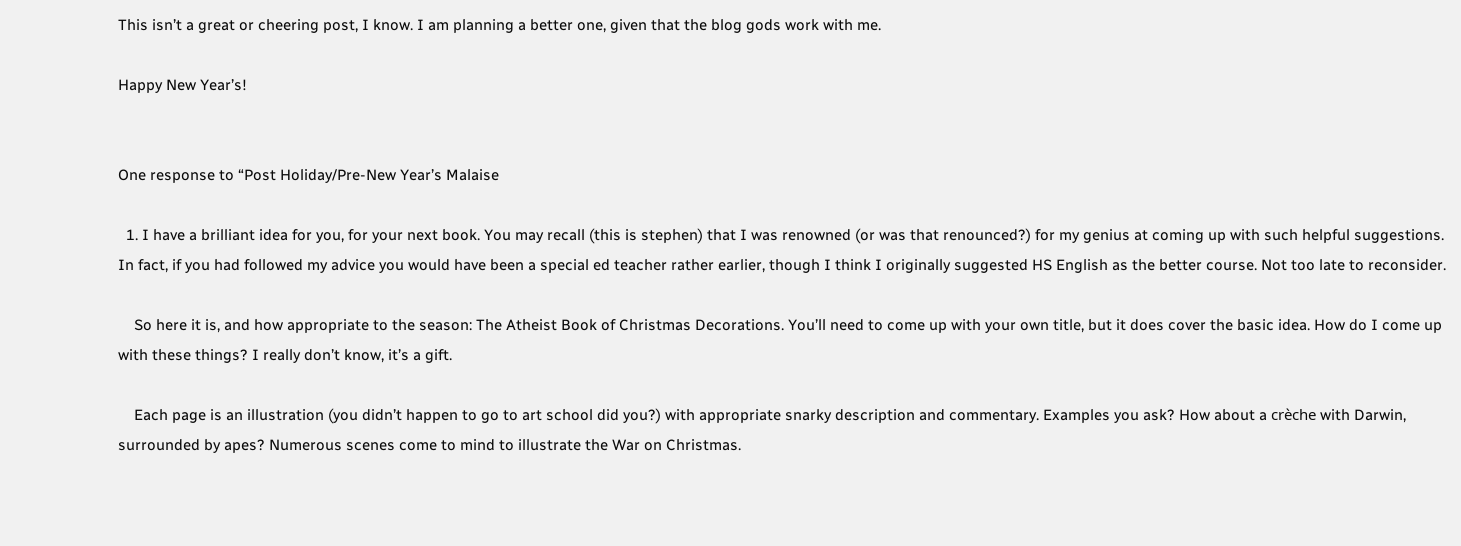This isn’t a great or cheering post, I know. I am planning a better one, given that the blog gods work with me.

Happy New Year’s!


One response to “Post Holiday/Pre-New Year’s Malaise

  1. I have a brilliant idea for you, for your next book. You may recall (this is stephen) that I was renowned (or was that renounced?) for my genius at coming up with such helpful suggestions. In fact, if you had followed my advice you would have been a special ed teacher rather earlier, though I think I originally suggested HS English as the better course. Not too late to reconsider.

    So here it is, and how appropriate to the season: The Atheist Book of Christmas Decorations. You’ll need to come up with your own title, but it does cover the basic idea. How do I come up with these things? I really don’t know, it’s a gift.

    Each page is an illustration (you didn’t happen to go to art school did you?) with appropriate snarky description and commentary. Examples you ask? How about a crèche with Darwin, surrounded by apes? Numerous scenes come to mind to illustrate the War on Christmas.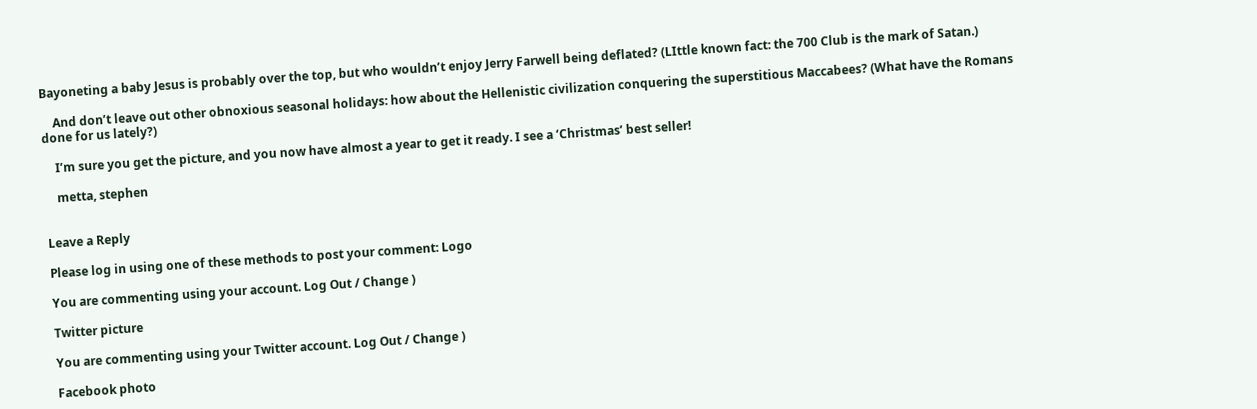Bayoneting a baby Jesus is probably over the top, but who wouldn’t enjoy Jerry Farwell being deflated? (LIttle known fact: the 700 Club is the mark of Satan.)

    And don’t leave out other obnoxious seasonal holidays: how about the Hellenistic civilization conquering the superstitious Maccabees? (What have the Romans done for us lately?)

    I’m sure you get the picture, and you now have almost a year to get it ready. I see a ‘Christmas’ best seller!

    metta, stephen


Leave a Reply

Please log in using one of these methods to post your comment: Logo

You are commenting using your account. Log Out / Change )

Twitter picture

You are commenting using your Twitter account. Log Out / Change )

Facebook photo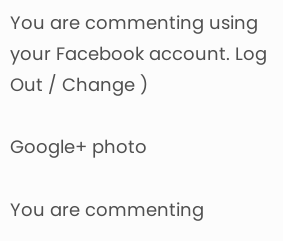You are commenting using your Facebook account. Log Out / Change )

Google+ photo

You are commenting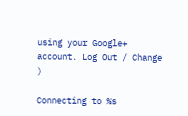using your Google+ account. Log Out / Change )

Connecting to %s